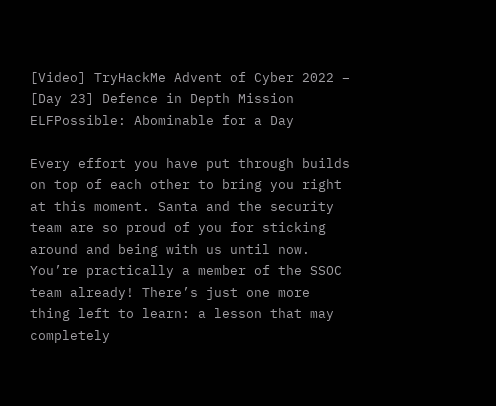[Video] TryHackMe Advent of Cyber 2022 – [Day 23] Defence in Depth Mission ELFPossible: Abominable for a Day

Every effort you have put through builds on top of each other to bring you right at this moment. Santa and the security team are so proud of you for sticking around and being with us until now. You’re practically a member of the SSOC team already! There’s just one more thing left to learn: a lesson that may completely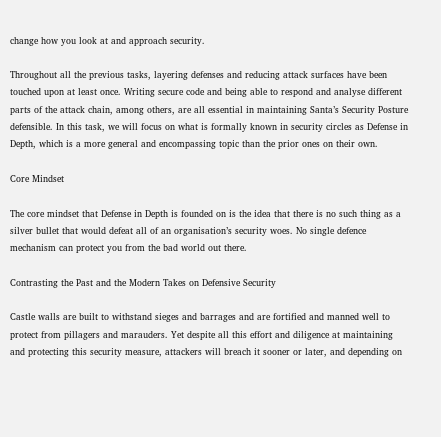change how you look at and approach security.

Throughout all the previous tasks, layering defenses and reducing attack surfaces have been touched upon at least once. Writing secure code and being able to respond and analyse different parts of the attack chain, among others, are all essential in maintaining Santa’s Security Posture defensible. In this task, we will focus on what is formally known in security circles as Defense in Depth, which is a more general and encompassing topic than the prior ones on their own.

Core Mindset

The core mindset that Defense in Depth is founded on is the idea that there is no such thing as a silver bullet that would defeat all of an organisation’s security woes. No single defence mechanism can protect you from the bad world out there.

Contrasting the Past and the Modern Takes on Defensive Security

Castle walls are built to withstand sieges and barrages and are fortified and manned well to protect from pillagers and marauders. Yet despite all this effort and diligence at maintaining and protecting this security measure, attackers will breach it sooner or later, and depending on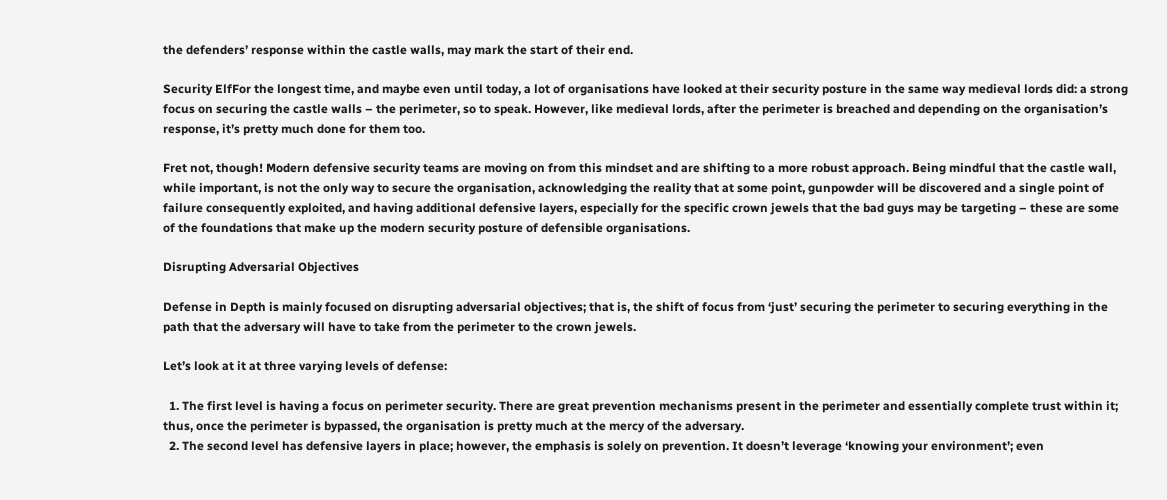the defenders’ response within the castle walls, may mark the start of their end.

Security ElfFor the longest time, and maybe even until today, a lot of organisations have looked at their security posture in the same way medieval lords did: a strong focus on securing the castle walls – the perimeter, so to speak. However, like medieval lords, after the perimeter is breached and depending on the organisation’s response, it’s pretty much done for them too.

Fret not, though! Modern defensive security teams are moving on from this mindset and are shifting to a more robust approach. Being mindful that the castle wall, while important, is not the only way to secure the organisation, acknowledging the reality that at some point, gunpowder will be discovered and a single point of failure consequently exploited, and having additional defensive layers, especially for the specific crown jewels that the bad guys may be targeting – these are some of the foundations that make up the modern security posture of defensible organisations.

Disrupting Adversarial Objectives

Defense in Depth is mainly focused on disrupting adversarial objectives; that is, the shift of focus from ‘just’ securing the perimeter to securing everything in the path that the adversary will have to take from the perimeter to the crown jewels.

Let’s look at it at three varying levels of defense:

  1. The first level is having a focus on perimeter security. There are great prevention mechanisms present in the perimeter and essentially complete trust within it; thus, once the perimeter is bypassed, the organisation is pretty much at the mercy of the adversary.
  2. The second level has defensive layers in place; however, the emphasis is solely on prevention. It doesn’t leverage ‘knowing your environment’; even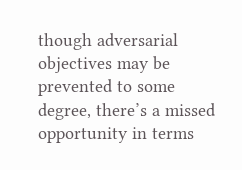though adversarial objectives may be prevented to some degree, there’s a missed opportunity in terms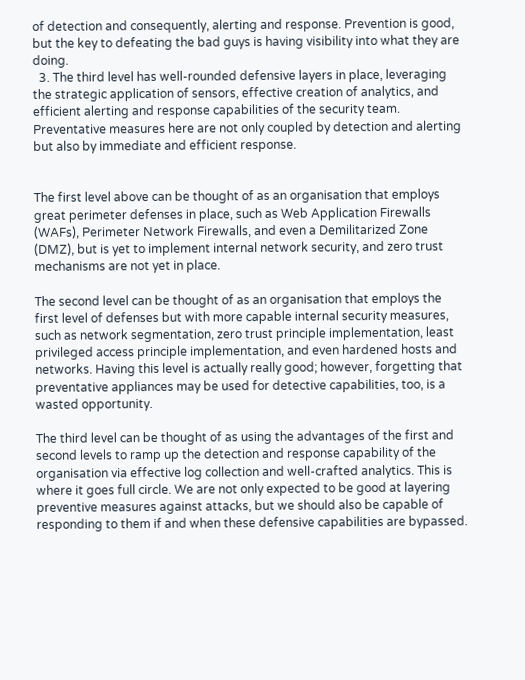of detection and consequently, alerting and response. Prevention is good, but the key to defeating the bad guys is having visibility into what they are doing.
  3. The third level has well-rounded defensive layers in place, leveraging the strategic application of sensors, effective creation of analytics, and efficient alerting and response capabilities of the security team. Preventative measures here are not only coupled by detection and alerting but also by immediate and efficient response.


The first level above can be thought of as an organisation that employs great perimeter defenses in place, such as Web Application Firewalls (WAFs), Perimeter Network Firewalls, and even a Demilitarized Zone (DMZ), but is yet to implement internal network security, and zero trust mechanisms are not yet in place.

The second level can be thought of as an organisation that employs the first level of defenses but with more capable internal security measures, such as network segmentation, zero trust principle implementation, least privileged access principle implementation, and even hardened hosts and networks. Having this level is actually really good; however, forgetting that preventative appliances may be used for detective capabilities, too, is a wasted opportunity.

The third level can be thought of as using the advantages of the first and second levels to ramp up the detection and response capability of the organisation via effective log collection and well-crafted analytics. This is where it goes full circle. We are not only expected to be good at layering preventive measures against attacks, but we should also be capable of responding to them if and when these defensive capabilities are bypassed.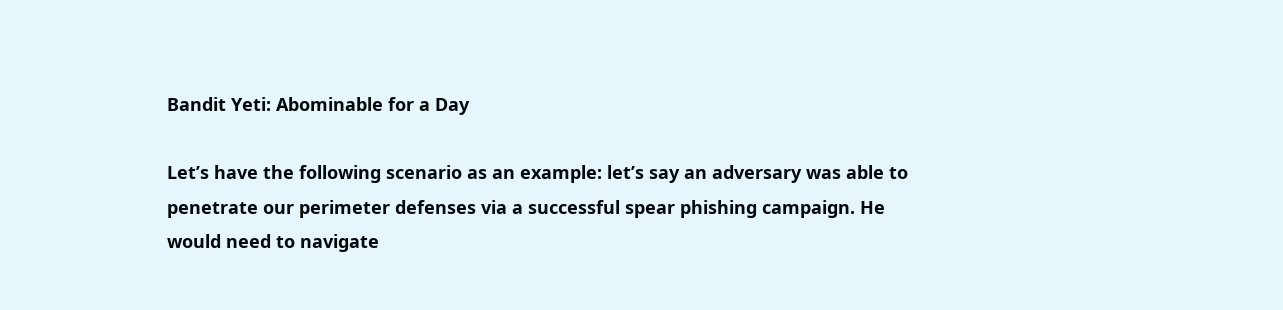Bandit Yeti: Abominable for a Day

Let’s have the following scenario as an example: let’s say an adversary was able to penetrate our perimeter defenses via a successful spear phishing campaign. He would need to navigate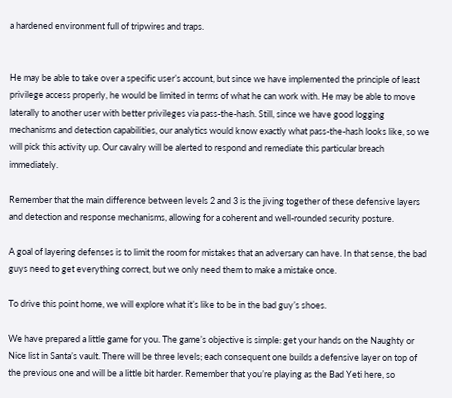a hardened environment full of tripwires and traps.


He may be able to take over a specific user’s account, but since we have implemented the principle of least privilege access properly, he would be limited in terms of what he can work with. He may be able to move laterally to another user with better privileges via pass-the-hash. Still, since we have good logging mechanisms and detection capabilities, our analytics would know exactly what pass-the-hash looks like, so we will pick this activity up. Our cavalry will be alerted to respond and remediate this particular breach immediately.

Remember that the main difference between levels 2 and 3 is the jiving together of these defensive layers and detection and response mechanisms, allowing for a coherent and well-rounded security posture.

A goal of layering defenses is to limit the room for mistakes that an adversary can have. In that sense, the bad guys need to get everything correct, but we only need them to make a mistake once.

To drive this point home, we will explore what it’s like to be in the bad guy’s shoes.

We have prepared a little game for you. The game’s objective is simple: get your hands on the Naughty or Nice list in Santa’s vault. There will be three levels; each consequent one builds a defensive layer on top of the previous one and will be a little bit harder. Remember that you’re playing as the Bad Yeti here, so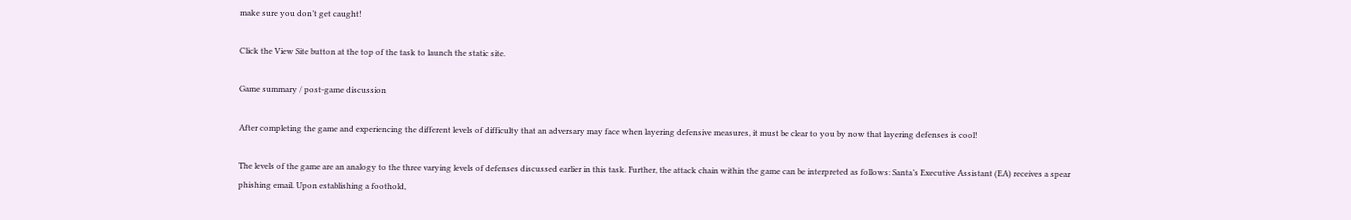make sure you don’t get caught!

Click the View Site button at the top of the task to launch the static site.

Game summary / post-game discussion

After completing the game and experiencing the different levels of difficulty that an adversary may face when layering defensive measures, it must be clear to you by now that layering defenses is cool!

The levels of the game are an analogy to the three varying levels of defenses discussed earlier in this task. Further, the attack chain within the game can be interpreted as follows: Santa’s Executive Assistant (EA) receives a spear phishing email. Upon establishing a foothold,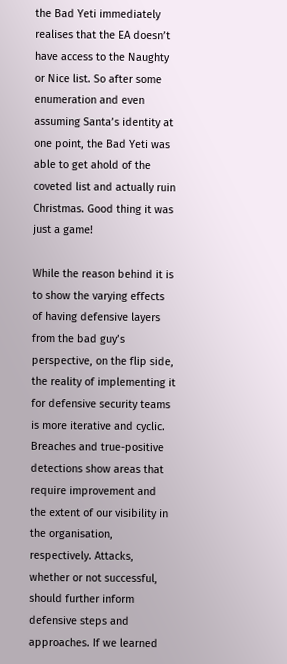the Bad Yeti immediately realises that the EA doesn’t have access to the Naughty or Nice list. So after some enumeration and even assuming Santa’s identity at one point, the Bad Yeti was able to get ahold of the coveted list and actually ruin Christmas. Good thing it was just a game!

While the reason behind it is to show the varying effects of having defensive layers from the bad guy’s perspective, on the flip side, the reality of implementing it for defensive security teams is more iterative and cyclic. Breaches and true-positive detections show areas that require improvement and the extent of our visibility in the organisation, respectively. Attacks, whether or not successful, should further inform defensive steps and approaches. If we learned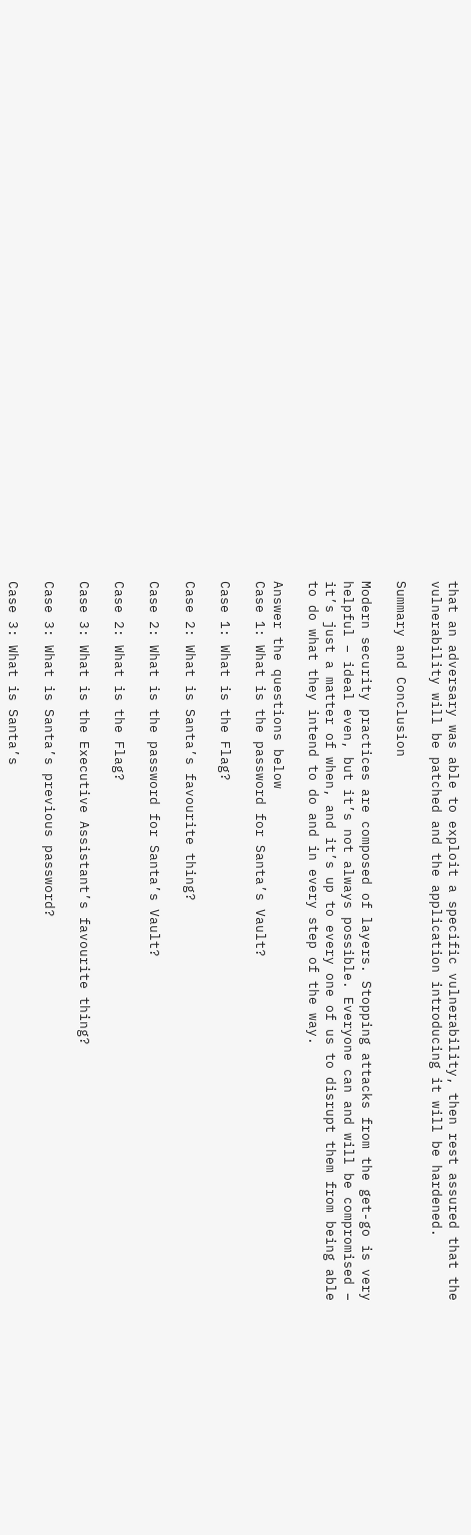that an adversary was able to exploit a specific vulnerability, then rest assured that the vulnerability will be patched and the application introducing it will be hardened.

Summary and Conclusion

Modern security practices are composed of layers. Stopping attacks from the get-go is very helpful – ideal even, but it’s not always possible. Everyone can and will be compromised – it’s just a matter of when, and it’s up to every one of us to disrupt them from being able to do what they intend to do and in every step of the way.

Answer the questions below
Case 1: What is the password for Santa’s Vault?

Case 1: What is the Flag?

Case 2: What is Santa’s favourite thing?

Case 2: What is the password for Santa’s Vault?

Case 2: What is the Flag?

Case 3: What is the Executive Assistant’s favourite thing?

Case 3: What is Santa’s previous password?

Case 3: What is Santa’s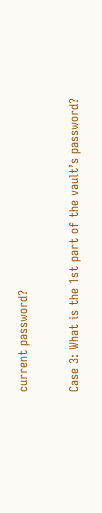current password?

Case 3: What is the 1st part of the vault’s password?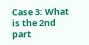Case 3: What is the 2nd part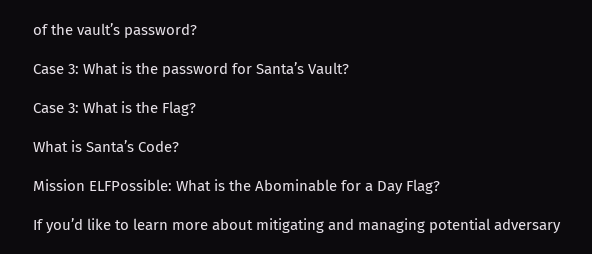of the vault’s password?

Case 3: What is the password for Santa’s Vault?

Case 3: What is the Flag?

What is Santa’s Code?

Mission ELFPossible: What is the Abominable for a Day Flag?

If you’d like to learn more about mitigating and managing potential adversary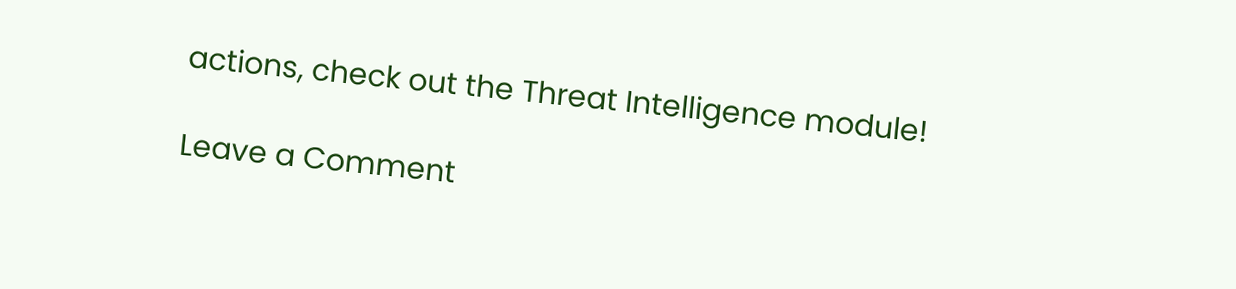actions, check out the Threat Intelligence module!

Leave a Comment